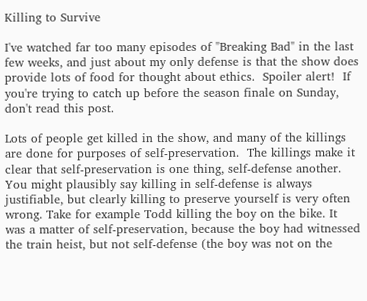Killing to Survive

I've watched far too many episodes of "Breaking Bad" in the last few weeks, and just about my only defense is that the show does provide lots of food for thought about ethics.  Spoiler alert!  If you're trying to catch up before the season finale on Sunday, don't read this post.

Lots of people get killed in the show, and many of the killings are done for purposes of self-preservation.  The killings make it clear that self-preservation is one thing, self-defense another.  You might plausibly say killing in self-defense is always justifiable, but clearly killing to preserve yourself is very often wrong. Take for example Todd killing the boy on the bike. It was a matter of self-preservation, because the boy had witnessed the train heist, but not self-defense (the boy was not on the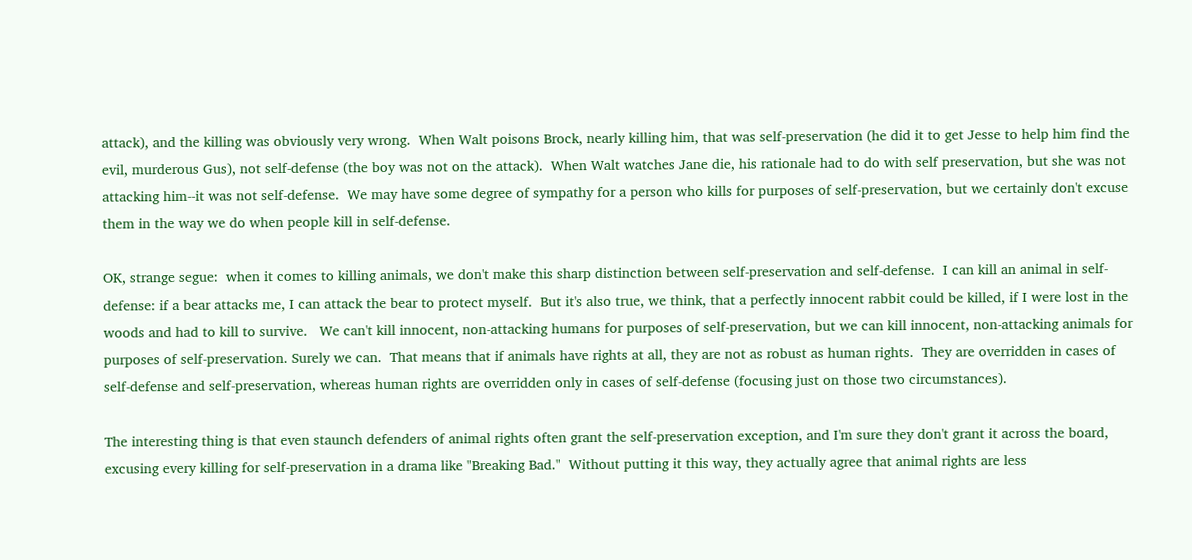attack), and the killing was obviously very wrong.  When Walt poisons Brock, nearly killing him, that was self-preservation (he did it to get Jesse to help him find the evil, murderous Gus), not self-defense (the boy was not on the attack).  When Walt watches Jane die, his rationale had to do with self preservation, but she was not attacking him--it was not self-defense.  We may have some degree of sympathy for a person who kills for purposes of self-preservation, but we certainly don't excuse them in the way we do when people kill in self-defense.

OK, strange segue:  when it comes to killing animals, we don't make this sharp distinction between self-preservation and self-defense.  I can kill an animal in self-defense: if a bear attacks me, I can attack the bear to protect myself.  But it's also true, we think, that a perfectly innocent rabbit could be killed, if I were lost in the woods and had to kill to survive.   We can't kill innocent, non-attacking humans for purposes of self-preservation, but we can kill innocent, non-attacking animals for purposes of self-preservation. Surely we can.  That means that if animals have rights at all, they are not as robust as human rights.  They are overridden in cases of self-defense and self-preservation, whereas human rights are overridden only in cases of self-defense (focusing just on those two circumstances).

The interesting thing is that even staunch defenders of animal rights often grant the self-preservation exception, and I'm sure they don't grant it across the board, excusing every killing for self-preservation in a drama like "Breaking Bad."  Without putting it this way, they actually agree that animal rights are less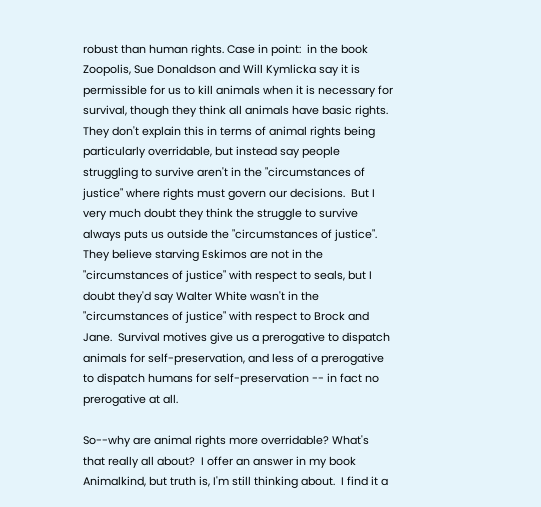robust than human rights. Case in point:  in the book Zoopolis, Sue Donaldson and Will Kymlicka say it is permissible for us to kill animals when it is necessary for survival, though they think all animals have basic rights.  They don't explain this in terms of animal rights being particularly overridable, but instead say people struggling to survive aren't in the "circumstances of justice" where rights must govern our decisions.  But I very much doubt they think the struggle to survive always puts us outside the "circumstances of justice".  They believe starving Eskimos are not in the "circumstances of justice" with respect to seals, but I doubt they'd say Walter White wasn't in the "circumstances of justice" with respect to Brock and Jane.  Survival motives give us a prerogative to dispatch animals for self-preservation, and less of a prerogative to dispatch humans for self-preservation -- in fact no prerogative at all.

So--why are animal rights more overridable? What's that really all about?  I offer an answer in my book Animalkind, but truth is, I'm still thinking about.  I find it a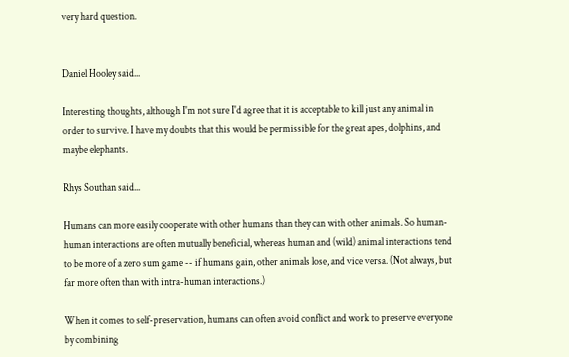very hard question.


Daniel Hooley said...

Interesting thoughts, although I'm not sure I'd agree that it is acceptable to kill just any animal in order to survive. I have my doubts that this would be permissible for the great apes, dolphins, and maybe elephants.

Rhys Southan said...

Humans can more easily cooperate with other humans than they can with other animals. So human-human interactions are often mutually beneficial, whereas human and (wild) animal interactions tend to be more of a zero sum game -- if humans gain, other animals lose, and vice versa. (Not always, but far more often than with intra-human interactions.)

When it comes to self-preservation, humans can often avoid conflict and work to preserve everyone by combining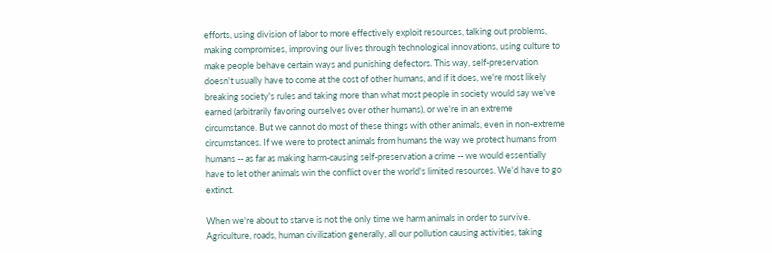efforts, using division of labor to more effectively exploit resources, talking out problems, making compromises, improving our lives through technological innovations, using culture to make people behave certain ways and punishing defectors. This way, self-preservation doesn't usually have to come at the cost of other humans, and if it does, we're most likely breaking society's rules and taking more than what most people in society would say we've earned (arbitrarily favoring ourselves over other humans), or we're in an extreme circumstance. But we cannot do most of these things with other animals, even in non-extreme circumstances. If we were to protect animals from humans the way we protect humans from humans -- as far as making harm-causing self-preservation a crime -- we would essentially have to let other animals win the conflict over the world's limited resources. We'd have to go extinct.

When we're about to starve is not the only time we harm animals in order to survive. Agriculture, roads, human civilization generally, all our pollution causing activities, taking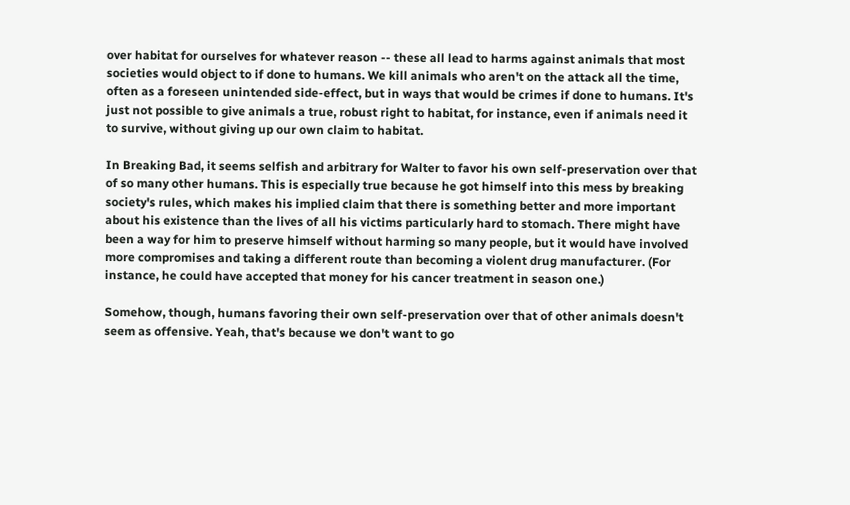over habitat for ourselves for whatever reason -- these all lead to harms against animals that most societies would object to if done to humans. We kill animals who aren't on the attack all the time, often as a foreseen unintended side-effect, but in ways that would be crimes if done to humans. It's just not possible to give animals a true, robust right to habitat, for instance, even if animals need it to survive, without giving up our own claim to habitat.

In Breaking Bad, it seems selfish and arbitrary for Walter to favor his own self-preservation over that of so many other humans. This is especially true because he got himself into this mess by breaking society's rules, which makes his implied claim that there is something better and more important about his existence than the lives of all his victims particularly hard to stomach. There might have been a way for him to preserve himself without harming so many people, but it would have involved more compromises and taking a different route than becoming a violent drug manufacturer. (For instance, he could have accepted that money for his cancer treatment in season one.)

Somehow, though, humans favoring their own self-preservation over that of other animals doesn't seem as offensive. Yeah, that's because we don't want to go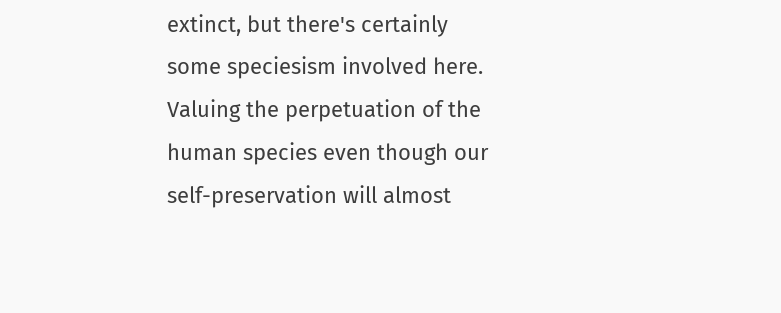extinct, but there's certainly some speciesism involved here. Valuing the perpetuation of the human species even though our self-preservation will almost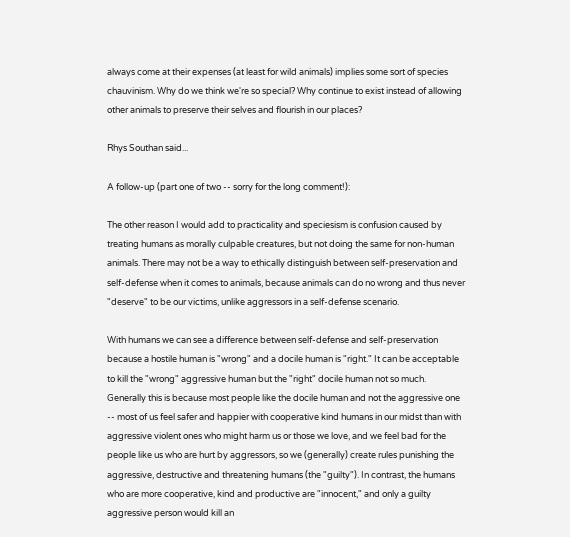always come at their expenses (at least for wild animals) implies some sort of species chauvinism. Why do we think we're so special? Why continue to exist instead of allowing other animals to preserve their selves and flourish in our places?

Rhys Southan said...

A follow-up (part one of two -- sorry for the long comment!):

The other reason I would add to practicality and speciesism is confusion caused by treating humans as morally culpable creatures, but not doing the same for non-human animals. There may not be a way to ethically distinguish between self-preservation and self-defense when it comes to animals, because animals can do no wrong and thus never "deserve" to be our victims, unlike aggressors in a self-defense scenario.

With humans we can see a difference between self-defense and self-preservation because a hostile human is "wrong" and a docile human is "right." It can be acceptable to kill the "wrong" aggressive human but the "right" docile human not so much. Generally this is because most people like the docile human and not the aggressive one -- most of us feel safer and happier with cooperative kind humans in our midst than with aggressive violent ones who might harm us or those we love, and we feel bad for the people like us who are hurt by aggressors, so we (generally) create rules punishing the aggressive, destructive and threatening humans (the "guilty"). In contrast, the humans who are more cooperative, kind and productive are "innocent," and only a guilty aggressive person would kill an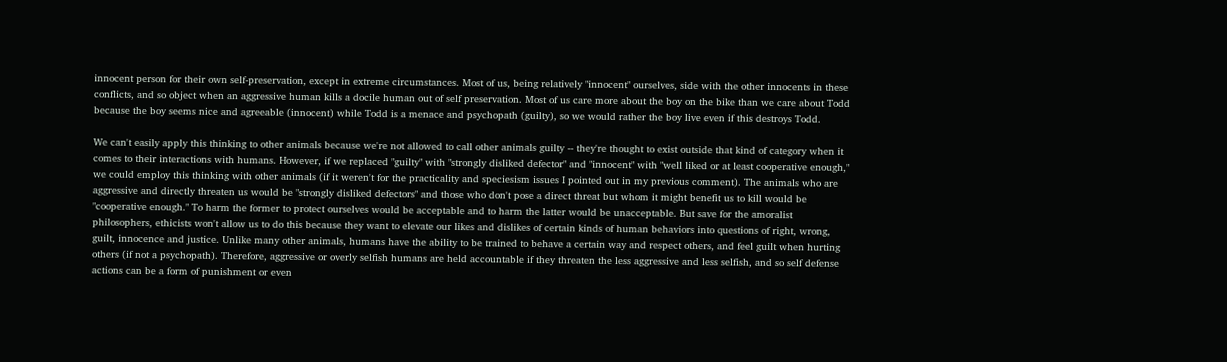innocent person for their own self-preservation, except in extreme circumstances. Most of us, being relatively "innocent" ourselves, side with the other innocents in these conflicts, and so object when an aggressive human kills a docile human out of self preservation. Most of us care more about the boy on the bike than we care about Todd because the boy seems nice and agreeable (innocent) while Todd is a menace and psychopath (guilty), so we would rather the boy live even if this destroys Todd.

We can't easily apply this thinking to other animals because we're not allowed to call other animals guilty -- they're thought to exist outside that kind of category when it comes to their interactions with humans. However, if we replaced "guilty" with "strongly disliked defector" and "innocent" with "well liked or at least cooperative enough," we could employ this thinking with other animals (if it weren't for the practicality and speciesism issues I pointed out in my previous comment). The animals who are aggressive and directly threaten us would be "strongly disliked defectors" and those who don't pose a direct threat but whom it might benefit us to kill would be "cooperative enough." To harm the former to protect ourselves would be acceptable and to harm the latter would be unacceptable. But save for the amoralist philosophers, ethicists won't allow us to do this because they want to elevate our likes and dislikes of certain kinds of human behaviors into questions of right, wrong, guilt, innocence and justice. Unlike many other animals, humans have the ability to be trained to behave a certain way and respect others, and feel guilt when hurting others (if not a psychopath). Therefore, aggressive or overly selfish humans are held accountable if they threaten the less aggressive and less selfish, and so self defense actions can be a form of punishment or even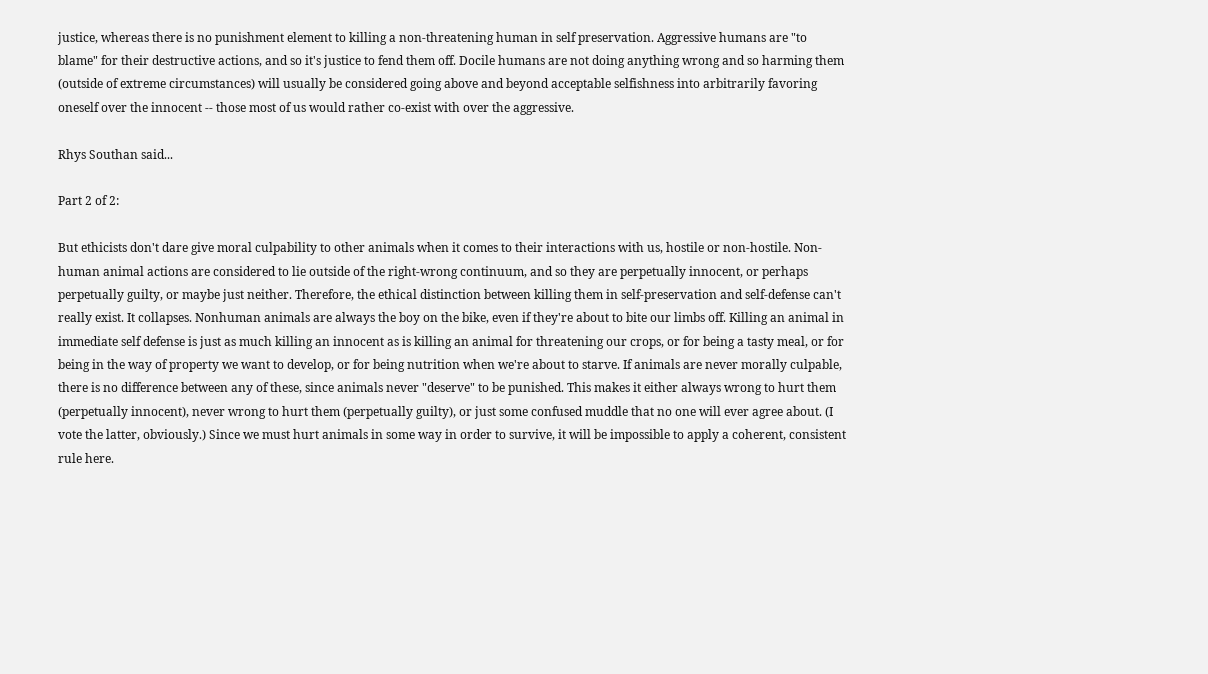justice, whereas there is no punishment element to killing a non-threatening human in self preservation. Aggressive humans are "to blame" for their destructive actions, and so it's justice to fend them off. Docile humans are not doing anything wrong and so harming them (outside of extreme circumstances) will usually be considered going above and beyond acceptable selfishness into arbitrarily favoring oneself over the innocent -- those most of us would rather co-exist with over the aggressive.

Rhys Southan said...

Part 2 of 2:

But ethicists don't dare give moral culpability to other animals when it comes to their interactions with us, hostile or non-hostile. Non-human animal actions are considered to lie outside of the right-wrong continuum, and so they are perpetually innocent, or perhaps perpetually guilty, or maybe just neither. Therefore, the ethical distinction between killing them in self-preservation and self-defense can't really exist. It collapses. Nonhuman animals are always the boy on the bike, even if they're about to bite our limbs off. Killing an animal in immediate self defense is just as much killing an innocent as is killing an animal for threatening our crops, or for being a tasty meal, or for being in the way of property we want to develop, or for being nutrition when we're about to starve. If animals are never morally culpable, there is no difference between any of these, since animals never "deserve" to be punished. This makes it either always wrong to hurt them (perpetually innocent), never wrong to hurt them (perpetually guilty), or just some confused muddle that no one will ever agree about. (I vote the latter, obviously.) Since we must hurt animals in some way in order to survive, it will be impossible to apply a coherent, consistent rule here.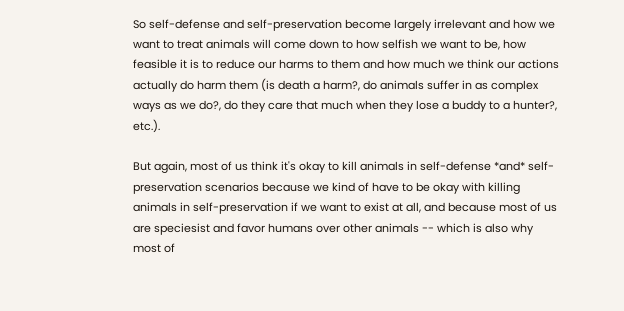So self-defense and self-preservation become largely irrelevant and how we want to treat animals will come down to how selfish we want to be, how feasible it is to reduce our harms to them and how much we think our actions actually do harm them (is death a harm?, do animals suffer in as complex ways as we do?, do they care that much when they lose a buddy to a hunter?, etc.).

But again, most of us think it's okay to kill animals in self-defense *and* self-preservation scenarios because we kind of have to be okay with killing animals in self-preservation if we want to exist at all, and because most of us are speciesist and favor humans over other animals -- which is also why most of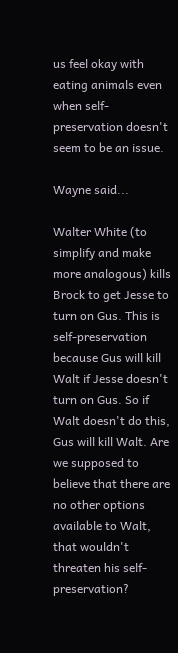us feel okay with eating animals even when self-preservation doesn't seem to be an issue.

Wayne said...

Walter White (to simplify and make more analogous) kills Brock to get Jesse to turn on Gus. This is self-preservation because Gus will kill Walt if Jesse doesn't turn on Gus. So if Walt doesn't do this, Gus will kill Walt. Are we supposed to believe that there are no other options available to Walt, that wouldn't threaten his self-preservation?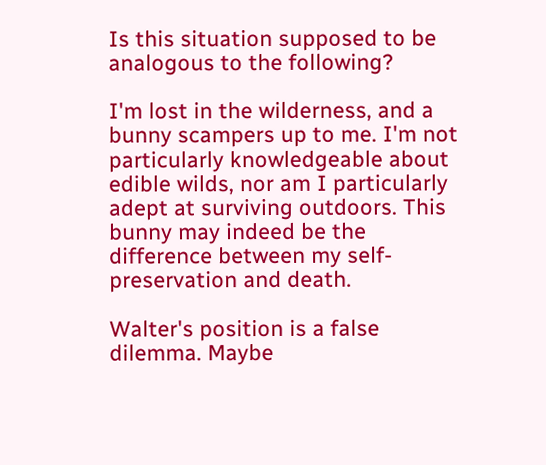Is this situation supposed to be analogous to the following?

I'm lost in the wilderness, and a bunny scampers up to me. I'm not particularly knowledgeable about edible wilds, nor am I particularly adept at surviving outdoors. This bunny may indeed be the difference between my self-preservation and death.

Walter's position is a false dilemma. Maybe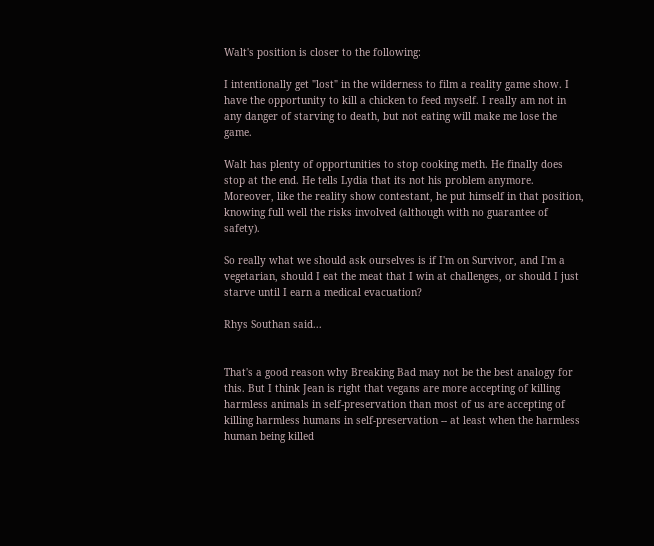Walt's position is closer to the following:

I intentionally get "lost" in the wilderness to film a reality game show. I have the opportunity to kill a chicken to feed myself. I really am not in any danger of starving to death, but not eating will make me lose the game.

Walt has plenty of opportunities to stop cooking meth. He finally does stop at the end. He tells Lydia that its not his problem anymore. Moreover, like the reality show contestant, he put himself in that position, knowing full well the risks involved (although with no guarantee of safety).

So really what we should ask ourselves is if I'm on Survivor, and I'm a vegetarian, should I eat the meat that I win at challenges, or should I just starve until I earn a medical evacuation?

Rhys Southan said...


That's a good reason why Breaking Bad may not be the best analogy for this. But I think Jean is right that vegans are more accepting of killing harmless animals in self-preservation than most of us are accepting of killing harmless humans in self-preservation -- at least when the harmless human being killed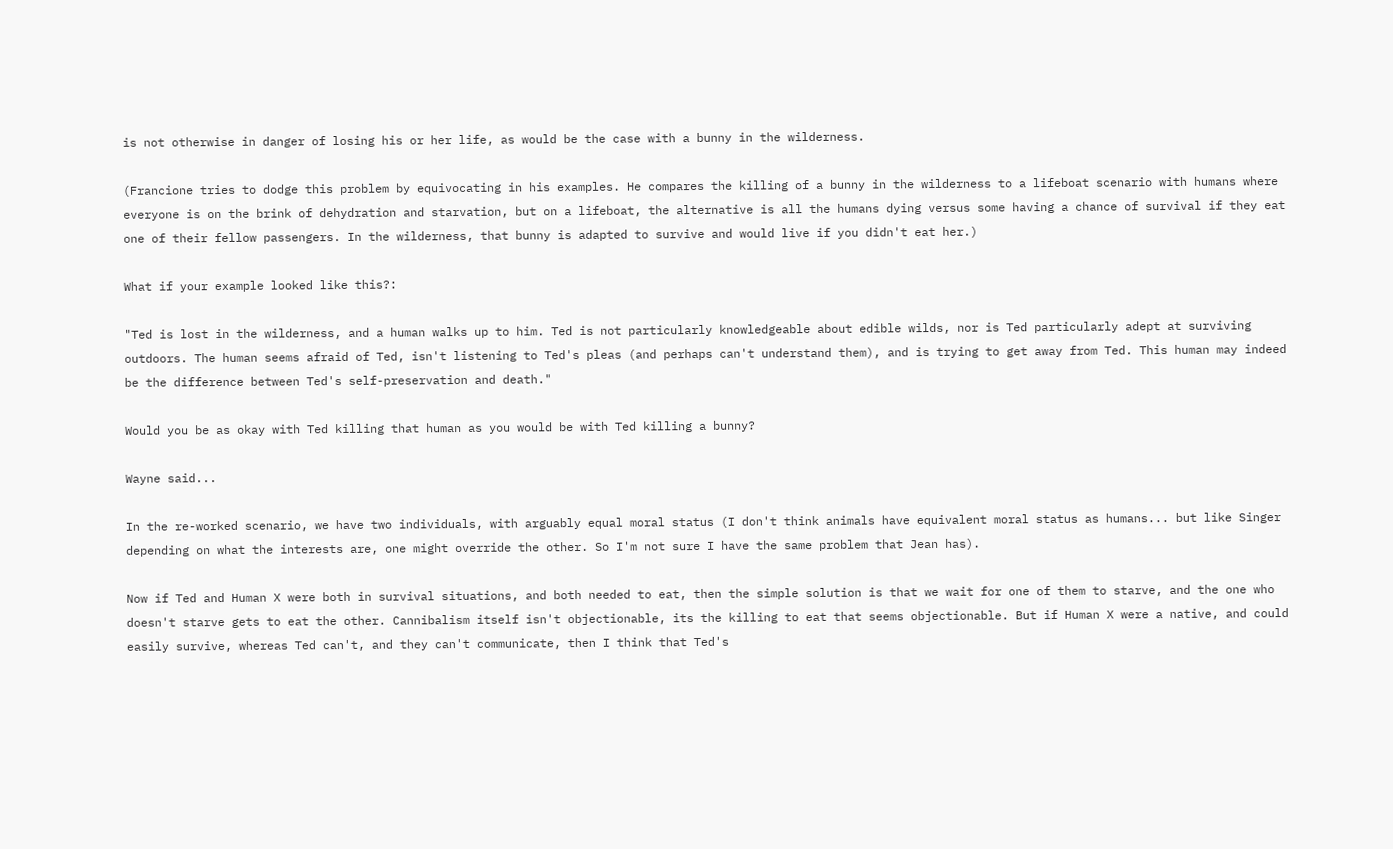is not otherwise in danger of losing his or her life, as would be the case with a bunny in the wilderness.

(Francione tries to dodge this problem by equivocating in his examples. He compares the killing of a bunny in the wilderness to a lifeboat scenario with humans where everyone is on the brink of dehydration and starvation, but on a lifeboat, the alternative is all the humans dying versus some having a chance of survival if they eat one of their fellow passengers. In the wilderness, that bunny is adapted to survive and would live if you didn't eat her.)

What if your example looked like this?:

"Ted is lost in the wilderness, and a human walks up to him. Ted is not particularly knowledgeable about edible wilds, nor is Ted particularly adept at surviving outdoors. The human seems afraid of Ted, isn't listening to Ted's pleas (and perhaps can't understand them), and is trying to get away from Ted. This human may indeed be the difference between Ted's self-preservation and death."

Would you be as okay with Ted killing that human as you would be with Ted killing a bunny?

Wayne said...

In the re-worked scenario, we have two individuals, with arguably equal moral status (I don't think animals have equivalent moral status as humans... but like Singer depending on what the interests are, one might override the other. So I'm not sure I have the same problem that Jean has).

Now if Ted and Human X were both in survival situations, and both needed to eat, then the simple solution is that we wait for one of them to starve, and the one who doesn't starve gets to eat the other. Cannibalism itself isn't objectionable, its the killing to eat that seems objectionable. But if Human X were a native, and could easily survive, whereas Ted can't, and they can't communicate, then I think that Ted's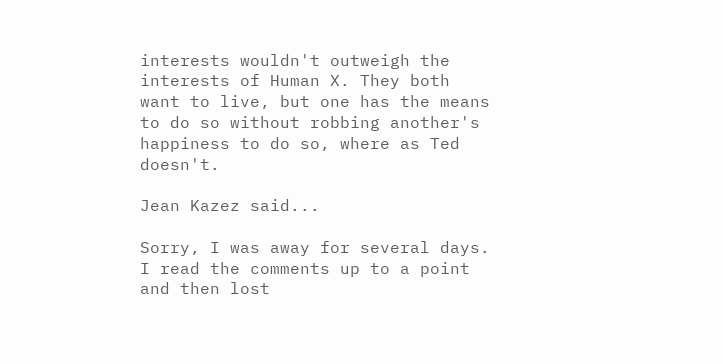interests wouldn't outweigh the interests of Human X. They both want to live, but one has the means to do so without robbing another's happiness to do so, where as Ted doesn't.

Jean Kazez said...

Sorry, I was away for several days. I read the comments up to a point and then lost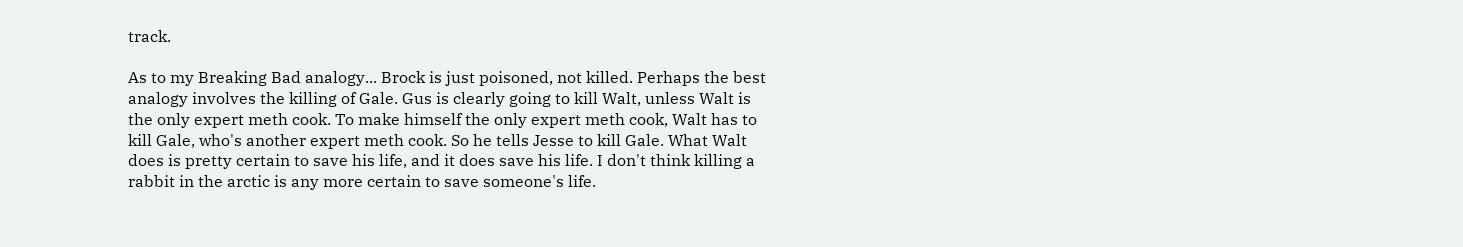track.

As to my Breaking Bad analogy... Brock is just poisoned, not killed. Perhaps the best analogy involves the killing of Gale. Gus is clearly going to kill Walt, unless Walt is the only expert meth cook. To make himself the only expert meth cook, Walt has to kill Gale, who's another expert meth cook. So he tells Jesse to kill Gale. What Walt does is pretty certain to save his life, and it does save his life. I don't think killing a rabbit in the arctic is any more certain to save someone's life.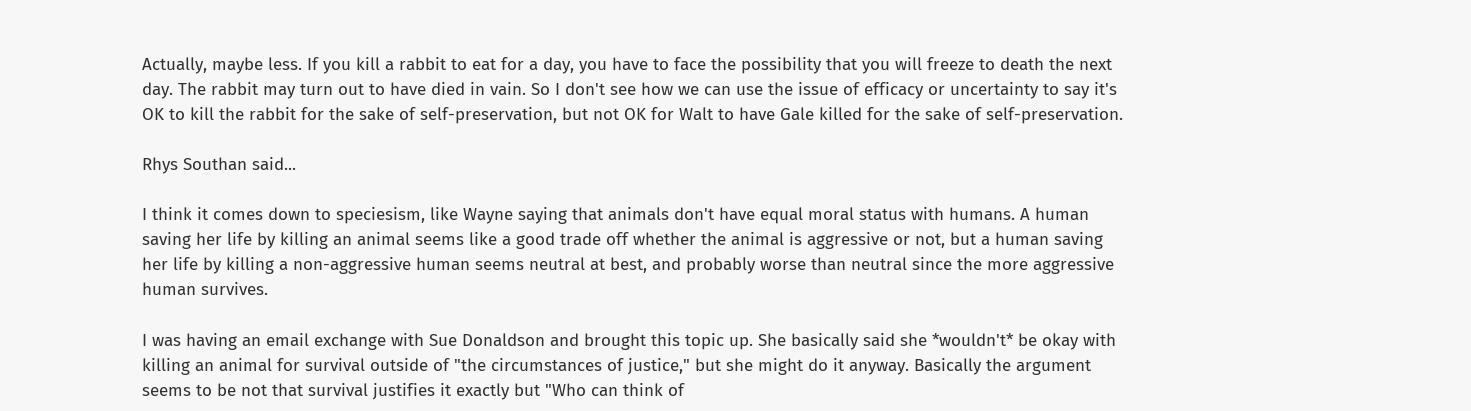Actually, maybe less. If you kill a rabbit to eat for a day, you have to face the possibility that you will freeze to death the next day. The rabbit may turn out to have died in vain. So I don't see how we can use the issue of efficacy or uncertainty to say it's OK to kill the rabbit for the sake of self-preservation, but not OK for Walt to have Gale killed for the sake of self-preservation.

Rhys Southan said...

I think it comes down to speciesism, like Wayne saying that animals don't have equal moral status with humans. A human saving her life by killing an animal seems like a good trade off whether the animal is aggressive or not, but a human saving her life by killing a non-aggressive human seems neutral at best, and probably worse than neutral since the more aggressive human survives.

I was having an email exchange with Sue Donaldson and brought this topic up. She basically said she *wouldn't* be okay with killing an animal for survival outside of "the circumstances of justice," but she might do it anyway. Basically the argument seems to be not that survival justifies it exactly but "Who can think of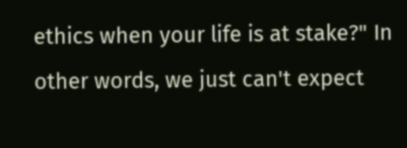ethics when your life is at stake?" In other words, we just can't expect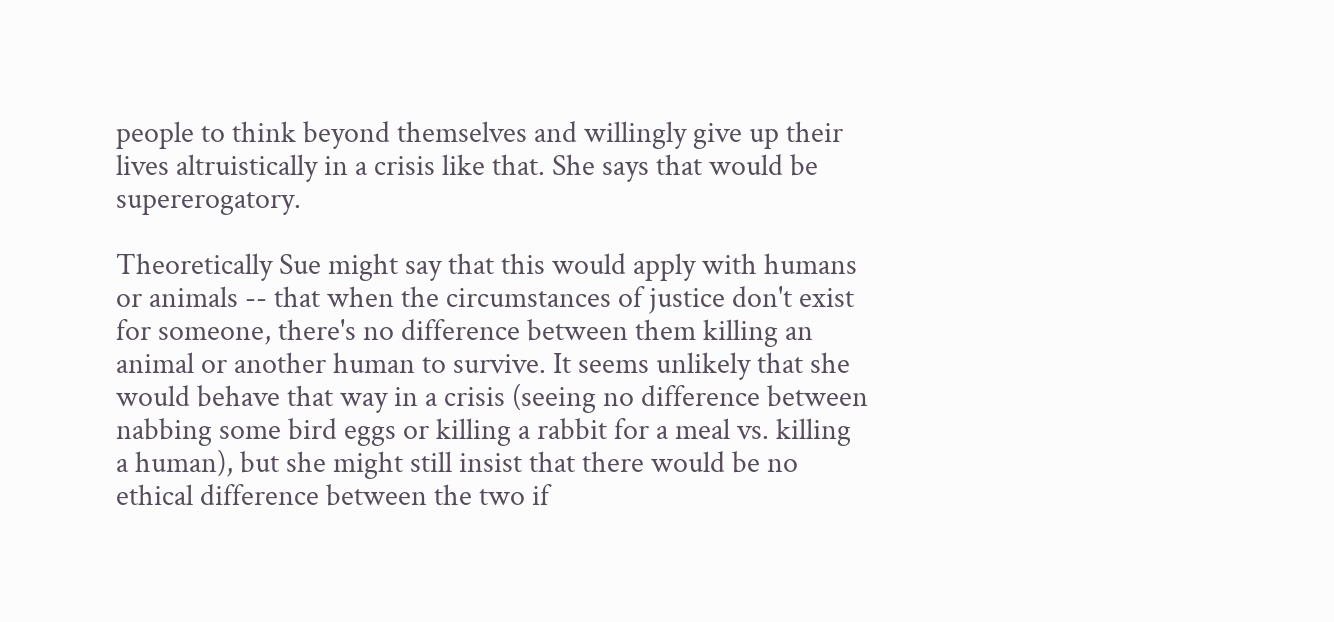people to think beyond themselves and willingly give up their lives altruistically in a crisis like that. She says that would be supererogatory.

Theoretically Sue might say that this would apply with humans or animals -- that when the circumstances of justice don't exist for someone, there's no difference between them killing an animal or another human to survive. It seems unlikely that she would behave that way in a crisis (seeing no difference between nabbing some bird eggs or killing a rabbit for a meal vs. killing a human), but she might still insist that there would be no ethical difference between the two if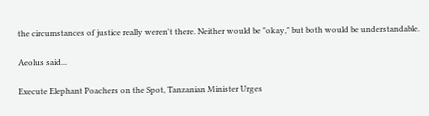the circumstances of justice really weren't there. Neither would be "okay," but both would be understandable.

Aeolus said...

Execute Elephant Poachers on the Spot, Tanzanian Minister Urges